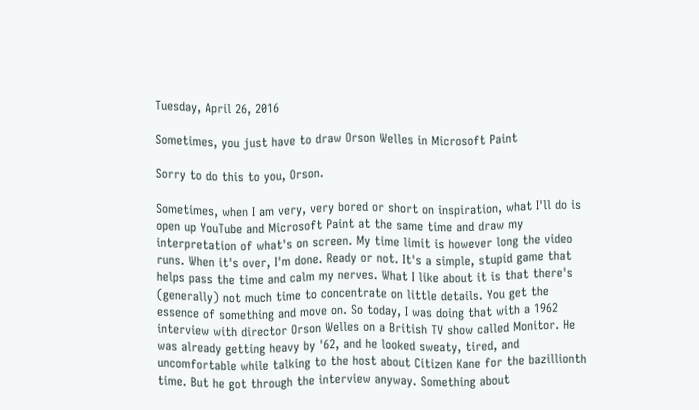Tuesday, April 26, 2016

Sometimes, you just have to draw Orson Welles in Microsoft Paint

Sorry to do this to you, Orson.

Sometimes, when I am very, very bored or short on inspiration, what I'll do is open up YouTube and Microsoft Paint at the same time and draw my interpretation of what's on screen. My time limit is however long the video runs. When it's over, I'm done. Ready or not. It's a simple, stupid game that helps pass the time and calm my nerves. What I like about it is that there's (generally) not much time to concentrate on little details. You get the essence of something and move on. So today, I was doing that with a 1962 interview with director Orson Welles on a British TV show called Monitor. He was already getting heavy by '62, and he looked sweaty, tired, and uncomfortable while talking to the host about Citizen Kane for the bazillionth time. But he got through the interview anyway. Something about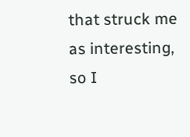that struck me as interesting, so I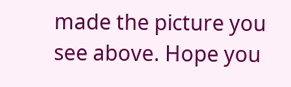made the picture you see above. Hope you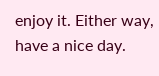enjoy it. Either way, have a nice day.